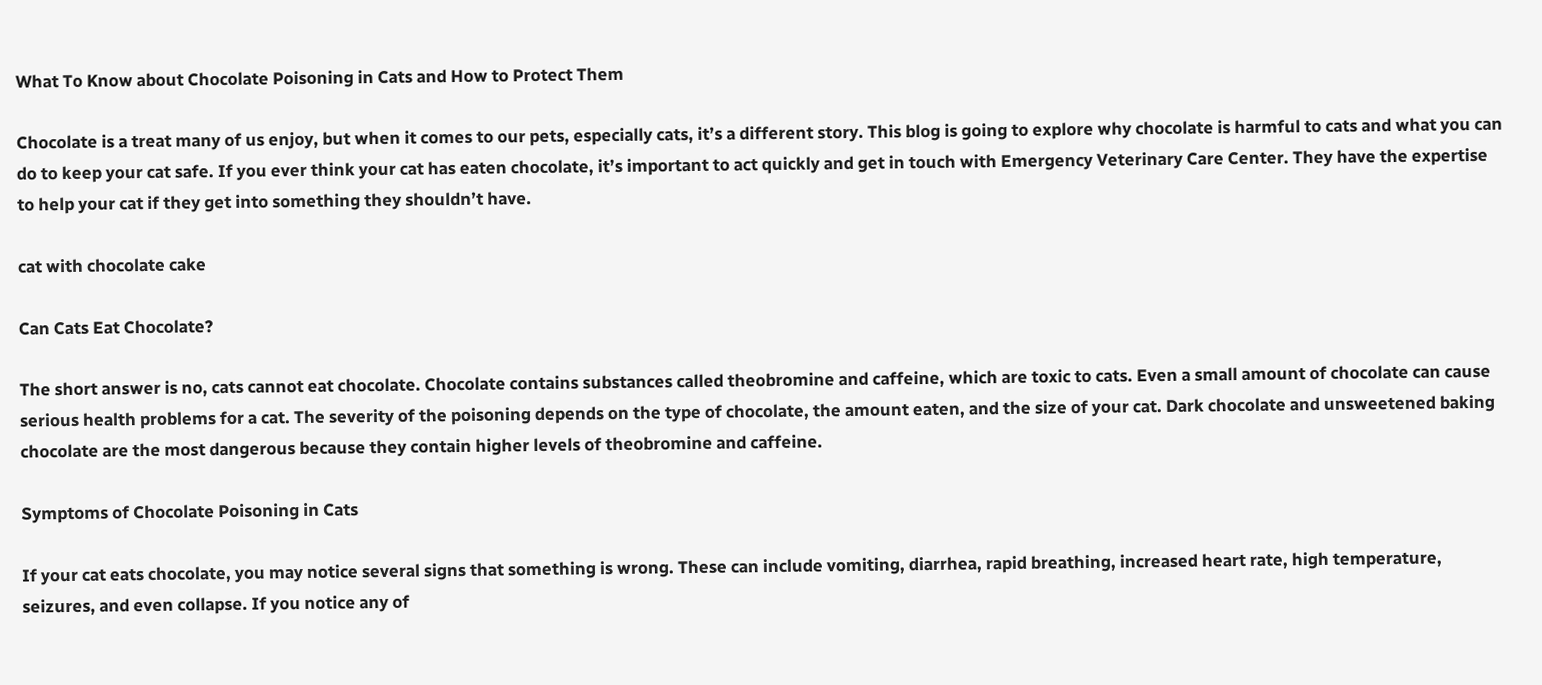What To Know about Chocolate Poisoning in Cats and How to Protect Them

Chocolate is a treat many of us enjoy, but when it comes to our pets, especially cats, it’s a different story. This blog is going to explore why chocolate is harmful to cats and what you can do to keep your cat safe. If you ever think your cat has eaten chocolate, it’s important to act quickly and get in touch with Emergency Veterinary Care Center. They have the expertise to help your cat if they get into something they shouldn’t have.

cat with chocolate cake

Can Cats Eat Chocolate?

The short answer is no, cats cannot eat chocolate. Chocolate contains substances called theobromine and caffeine, which are toxic to cats. Even a small amount of chocolate can cause serious health problems for a cat. The severity of the poisoning depends on the type of chocolate, the amount eaten, and the size of your cat. Dark chocolate and unsweetened baking chocolate are the most dangerous because they contain higher levels of theobromine and caffeine.

Symptoms of Chocolate Poisoning in Cats

If your cat eats chocolate, you may notice several signs that something is wrong. These can include vomiting, diarrhea, rapid breathing, increased heart rate, high temperature, seizures, and even collapse. If you notice any of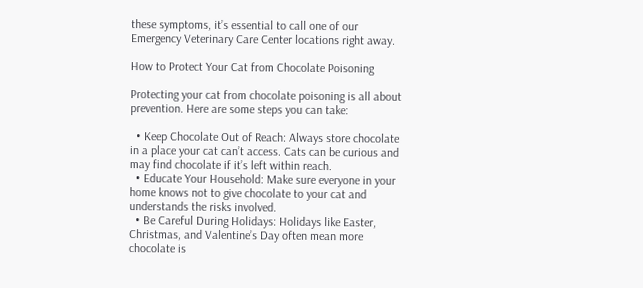these symptoms, it’s essential to call one of our Emergency Veterinary Care Center locations right away.

How to Protect Your Cat from Chocolate Poisoning

Protecting your cat from chocolate poisoning is all about prevention. Here are some steps you can take:

  • Keep Chocolate Out of Reach: Always store chocolate in a place your cat can’t access. Cats can be curious and may find chocolate if it’s left within reach.
  • Educate Your Household: Make sure everyone in your home knows not to give chocolate to your cat and understands the risks involved.
  • Be Careful During Holidays: Holidays like Easter, Christmas, and Valentine’s Day often mean more chocolate is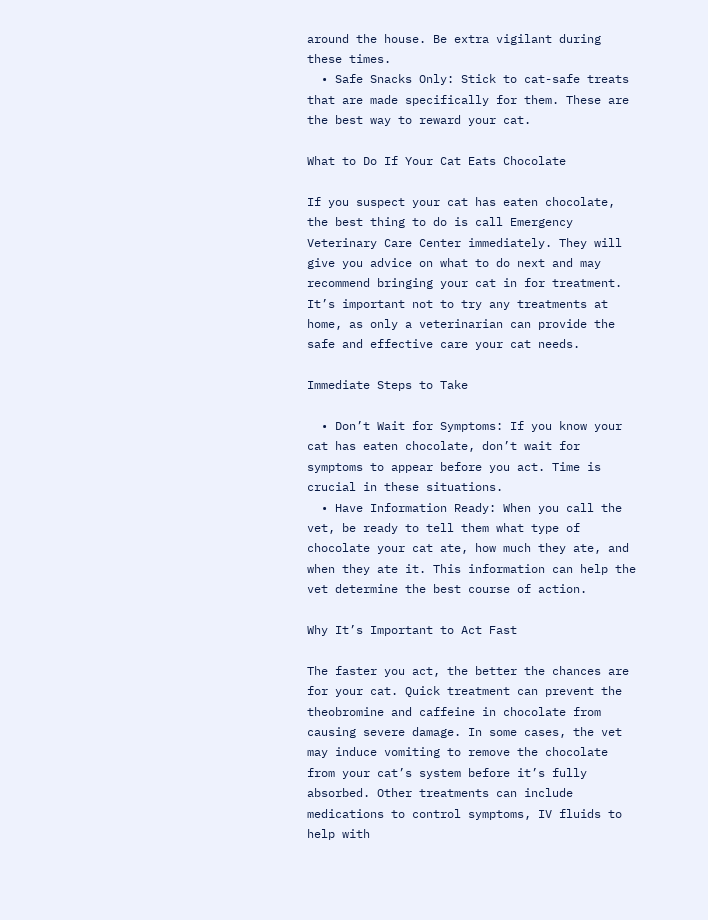around the house. Be extra vigilant during these times.
  • Safe Snacks Only: Stick to cat-safe treats that are made specifically for them. These are the best way to reward your cat.

What to Do If Your Cat Eats Chocolate

If you suspect your cat has eaten chocolate, the best thing to do is call Emergency Veterinary Care Center immediately. They will give you advice on what to do next and may recommend bringing your cat in for treatment. It’s important not to try any treatments at home, as only a veterinarian can provide the safe and effective care your cat needs.

Immediate Steps to Take

  • Don’t Wait for Symptoms: If you know your cat has eaten chocolate, don’t wait for symptoms to appear before you act. Time is crucial in these situations.
  • Have Information Ready: When you call the vet, be ready to tell them what type of chocolate your cat ate, how much they ate, and when they ate it. This information can help the vet determine the best course of action.

Why It’s Important to Act Fast

The faster you act, the better the chances are for your cat. Quick treatment can prevent the theobromine and caffeine in chocolate from causing severe damage. In some cases, the vet may induce vomiting to remove the chocolate from your cat’s system before it’s fully absorbed. Other treatments can include medications to control symptoms, IV fluids to help with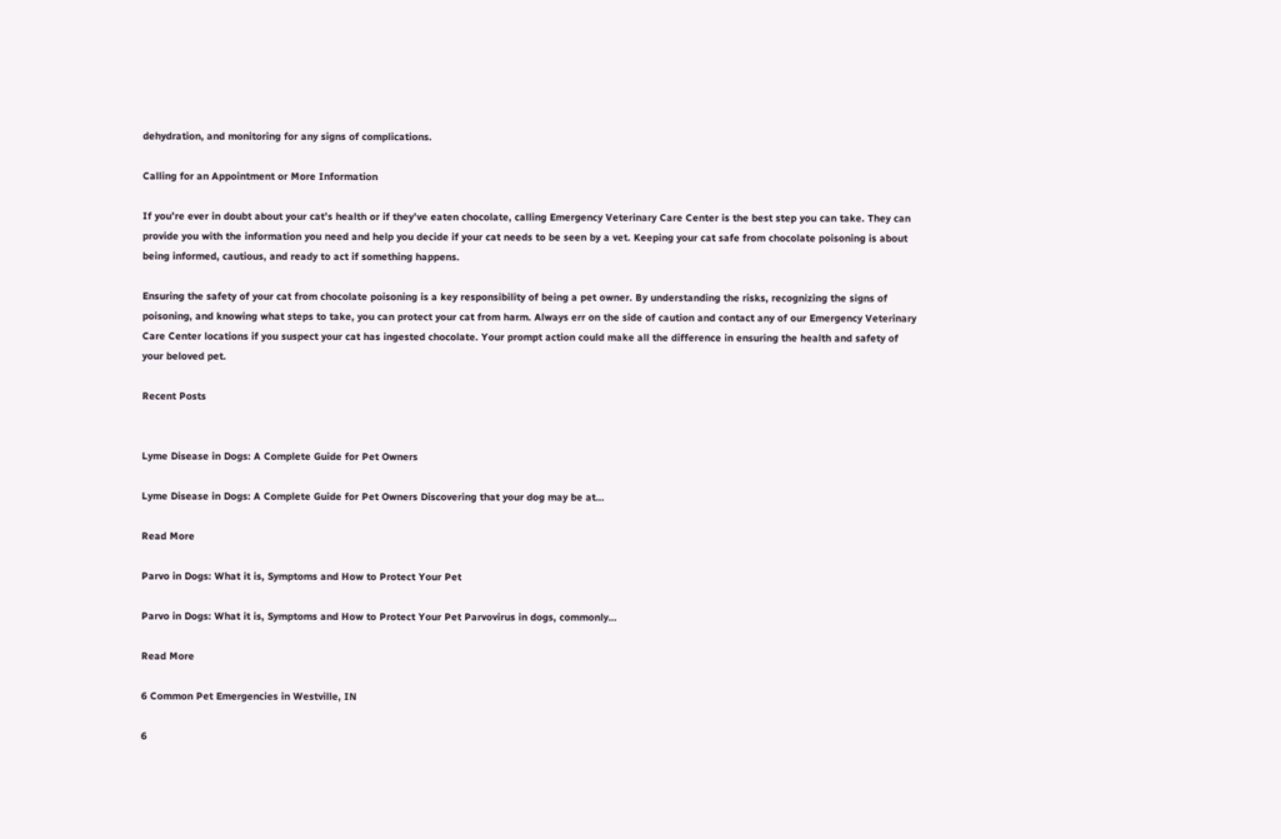dehydration, and monitoring for any signs of complications.

Calling for an Appointment or More Information

If you’re ever in doubt about your cat’s health or if they’ve eaten chocolate, calling Emergency Veterinary Care Center is the best step you can take. They can provide you with the information you need and help you decide if your cat needs to be seen by a vet. Keeping your cat safe from chocolate poisoning is about being informed, cautious, and ready to act if something happens.

Ensuring the safety of your cat from chocolate poisoning is a key responsibility of being a pet owner. By understanding the risks, recognizing the signs of poisoning, and knowing what steps to take, you can protect your cat from harm. Always err on the side of caution and contact any of our Emergency Veterinary Care Center locations if you suspect your cat has ingested chocolate. Your prompt action could make all the difference in ensuring the health and safety of your beloved pet.

Recent Posts


Lyme Disease in Dogs: A Complete Guide for Pet Owners

Lyme Disease in Dogs: A Complete Guide for Pet Owners Discovering that your dog may be at…

Read More

Parvo in Dogs: What it is, Symptoms and How to Protect Your Pet

Parvo in Dogs: What it is, Symptoms and How to Protect Your Pet Parvovirus in dogs, commonly…

Read More

6 Common Pet Emergencies in Westville, IN

6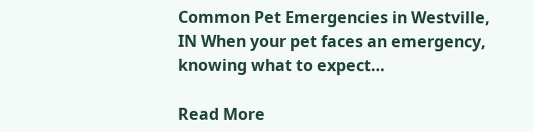Common Pet Emergencies in Westville, IN When your pet faces an emergency, knowing what to expect…

Read More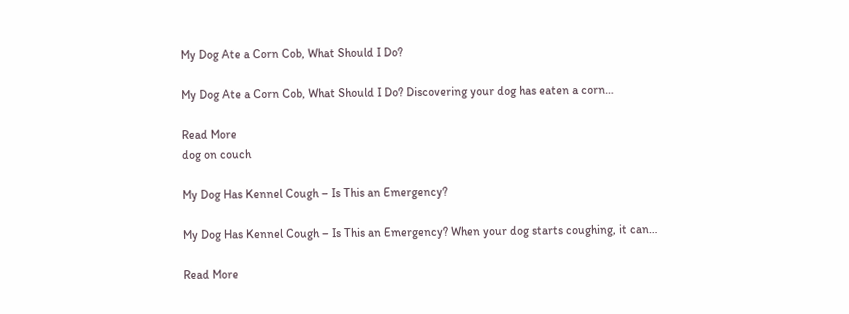My Dog Ate a Corn Cob, What Should I Do?

My Dog Ate a Corn Cob, What Should I Do? Discovering your dog has eaten a corn…

Read More
dog on couch

My Dog Has Kennel Cough – Is This an Emergency?

My Dog Has Kennel Cough – Is This an Emergency? When your dog starts coughing, it can…

Read More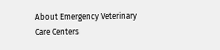About Emergency Veterinary Care Centers